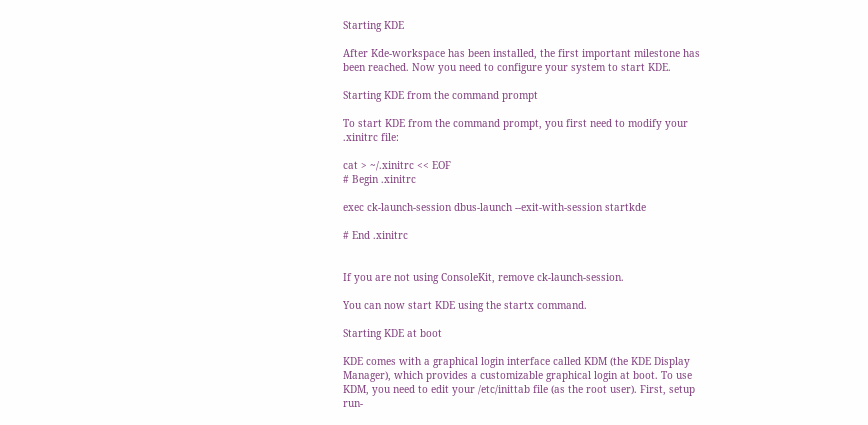Starting KDE

After Kde-workspace has been installed, the first important milestone has been reached. Now you need to configure your system to start KDE.

Starting KDE from the command prompt

To start KDE from the command prompt, you first need to modify your .xinitrc file:

cat > ~/.xinitrc << EOF
# Begin .xinitrc

exec ck-launch-session dbus-launch --exit-with-session startkde

# End .xinitrc


If you are not using ConsoleKit, remove ck-launch-session.

You can now start KDE using the startx command.

Starting KDE at boot

KDE comes with a graphical login interface called KDM (the KDE Display Manager), which provides a customizable graphical login at boot. To use KDM, you need to edit your /etc/inittab file (as the root user). First, setup run-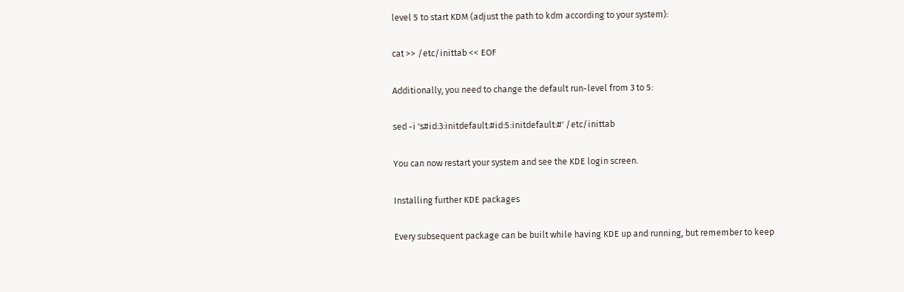level 5 to start KDM (adjust the path to kdm according to your system):

cat >> /etc/inittab << EOF

Additionally, you need to change the default run-level from 3 to 5:

sed -i 's#id:3:initdefault:#id:5:initdefault:#' /etc/inittab

You can now restart your system and see the KDE login screen.

Installing further KDE packages

Every subsequent package can be built while having KDE up and running, but remember to keep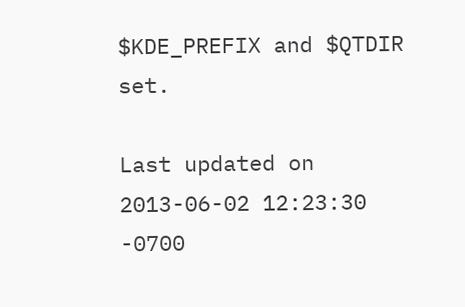$KDE_PREFIX and $QTDIR set.

Last updated on 2013-06-02 12:23:30 -0700